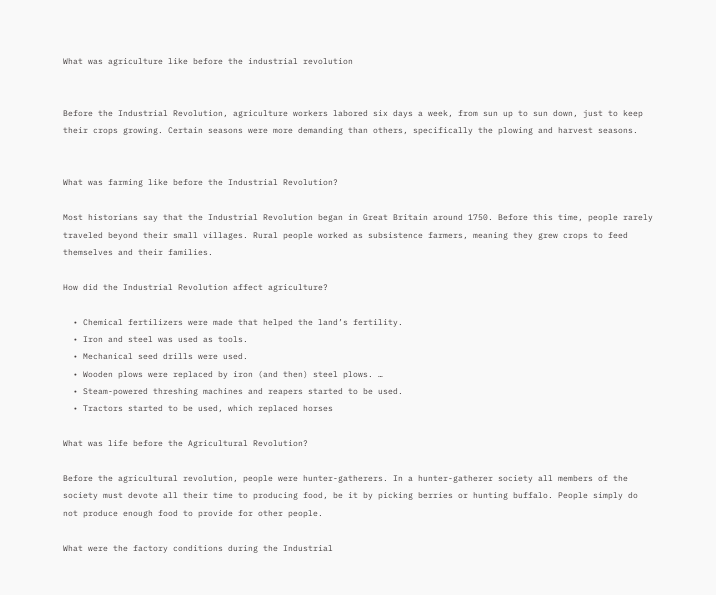What was agriculture like before the industrial revolution


Before the Industrial Revolution, agriculture workers labored six days a week, from sun up to sun down, just to keep their crops growing. Certain seasons were more demanding than others, specifically the plowing and harvest seasons.


What was farming like before the Industrial Revolution?

Most historians say that the Industrial Revolution began in Great Britain around 1750. Before this time, people rarely traveled beyond their small villages. Rural people worked as subsistence farmers, meaning they grew crops to feed themselves and their families.

How did the Industrial Revolution affect agriculture?

  • Chemical fertilizers were made that helped the land’s fertility.
  • Iron and steel was used as tools.
  • Mechanical seed drills were used.
  • Wooden plows were replaced by iron (and then) steel plows. …
  • Steam-powered threshing machines and reapers started to be used.
  • Tractors started to be used, which replaced horses

What was life before the Agricultural Revolution?

Before the agricultural revolution, people were hunter-gatherers. In a hunter-gatherer society all members of the society must devote all their time to producing food, be it by picking berries or hunting buffalo. People simply do not produce enough food to provide for other people.

What were the factory conditions during the Industrial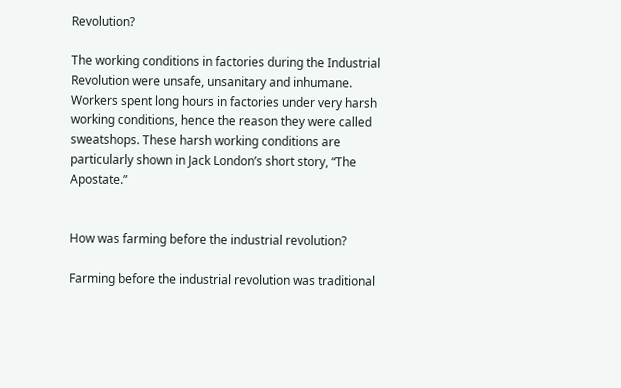Revolution?

The working conditions in factories during the Industrial Revolution were unsafe, unsanitary and inhumane. Workers spent long hours in factories under very harsh working conditions, hence the reason they were called sweatshops. These harsh working conditions are particularly shown in Jack London’s short story, “The Apostate.”


How was farming before the industrial revolution?

Farming before the industrial revolution was traditional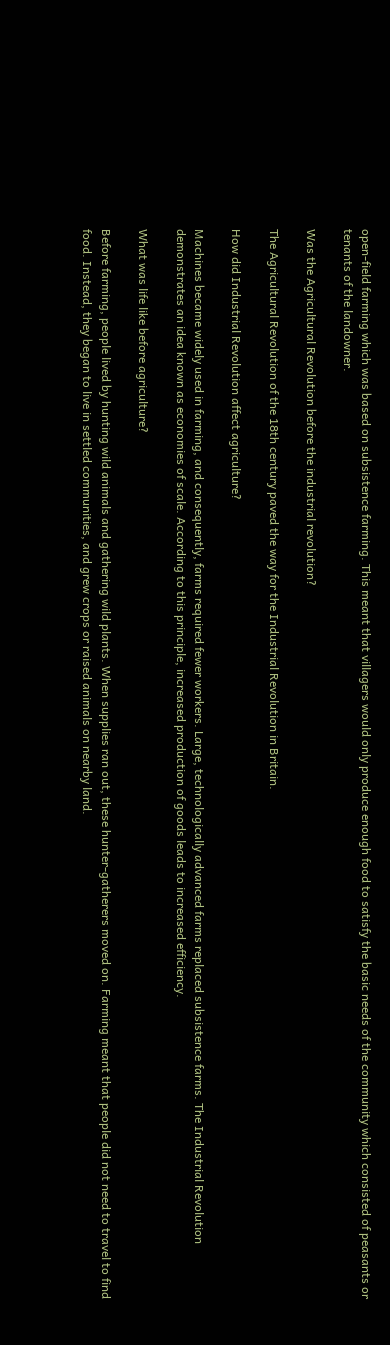open-field farming which was based on subsistence farming. This meant that villagers would only produce enough food to satisfy the basic needs of the community which consisted of peasants or tenants of the landowner.

Was the Agricultural Revolution before the industrial revolution?

The Agricultural Revolution of the 18th century paved the way for the Industrial Revolution in Britain.

How did Industrial Revolution affect agriculture?

Machines became widely used in farming, and consequently, farms required fewer workers. Large, technologically advanced farms replaced subsistence farms. The Industrial Revolution demonstrates an idea known as economies of scale. According to this principle, increased production of goods leads to increased efficiency.

What was life like before agriculture?

Before farming, people lived by hunting wild animals and gathering wild plants. When supplies ran out, these hunter-gatherers moved on. Farming meant that people did not need to travel to find food. Instead, they began to live in settled communities, and grew crops or raised animals on nearby land.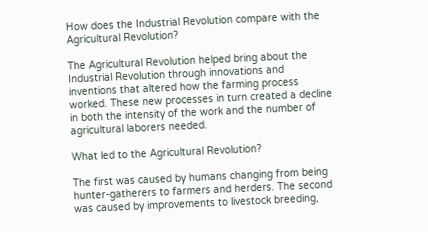How does the Industrial Revolution compare with the Agricultural Revolution?

The Agricultural Revolution helped bring about the Industrial Revolution through innovations and inventions that altered how the farming process worked. These new processes in turn created a decline in both the intensity of the work and the number of agricultural laborers needed.

What led to the Agricultural Revolution?

The first was caused by humans changing from being hunter-gatherers to farmers and herders. The second was caused by improvements to livestock breeding,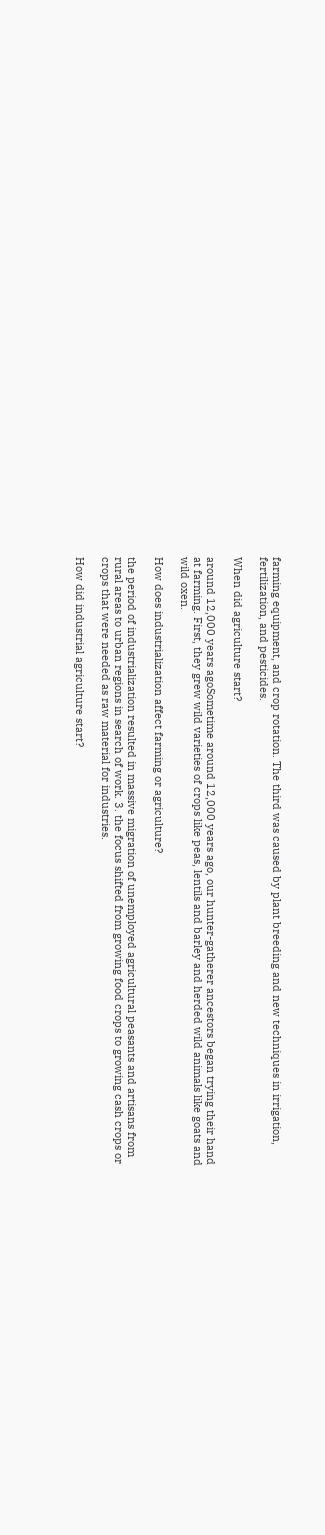farming equipment, and crop rotation. The third was caused by plant breeding and new techniques in irrigation, fertilization, and pesticides.

When did agriculture start?

around 12,000 years agoSometime around 12,000 years ago, our hunter-gatherer ancestors began trying their hand at farming. First, they grew wild varieties of crops like peas, lentils and barley and herded wild animals like goats and wild oxen.

How does industrialization affect farming or agriculture?

the period of industrialization resulted in massive migration of unemployed agricultural peasants and artisans from rural areas to urban regions in search of work. 3. the focus shifted from growing food crops to growing cash crops or crops that were needed as raw material for industries.

How did industrial agriculture start?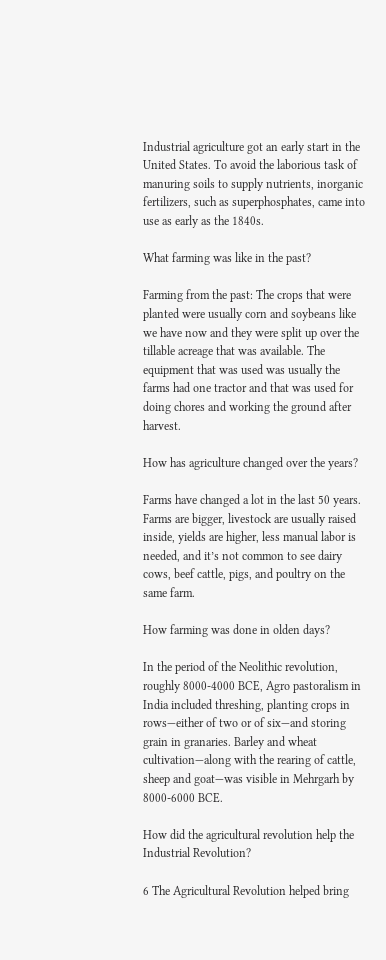Industrial agriculture got an early start in the United States. To avoid the laborious task of manuring soils to supply nutrients, inorganic fertilizers, such as superphosphates, came into use as early as the 1840s.

What farming was like in the past?

Farming from the past: The crops that were planted were usually corn and soybeans like we have now and they were split up over the tillable acreage that was available. The equipment that was used was usually the farms had one tractor and that was used for doing chores and working the ground after harvest.

How has agriculture changed over the years?

Farms have changed a lot in the last 50 years. Farms are bigger, livestock are usually raised inside, yields are higher, less manual labor is needed, and it’s not common to see dairy cows, beef cattle, pigs, and poultry on the same farm.

How farming was done in olden days?

In the period of the Neolithic revolution, roughly 8000-4000 BCE, Agro pastoralism in India included threshing, planting crops in rows—either of two or of six—and storing grain in granaries. Barley and wheat cultivation—along with the rearing of cattle, sheep and goat—was visible in Mehrgarh by 8000-6000 BCE.

How did the agricultural revolution help the Industrial Revolution?

6 The Agricultural Revolution helped bring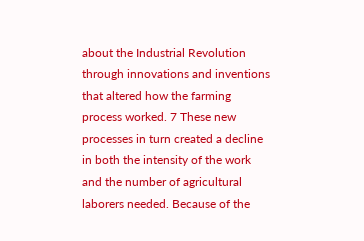about the Industrial Revolution through innovations and inventions that altered how the farming process worked. 7 These new processes in turn created a decline in both the intensity of the work and the number of agricultural laborers needed. Because of the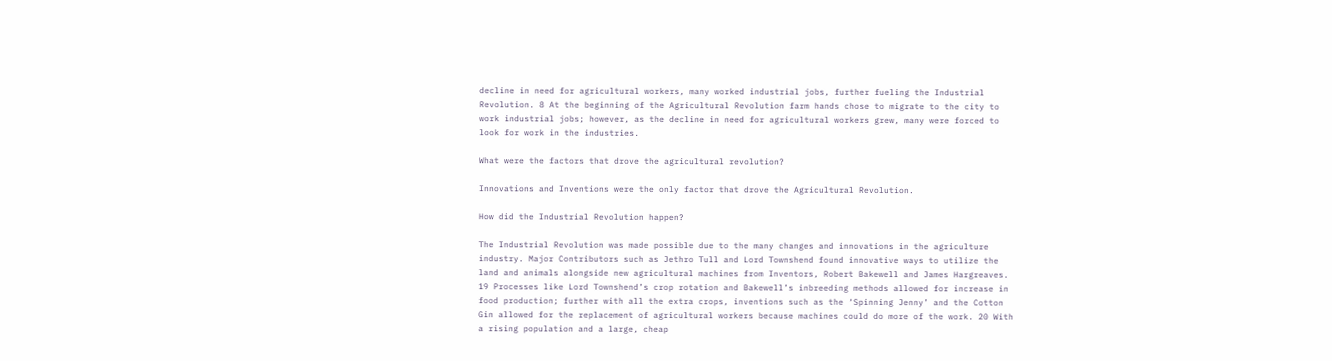decline in need for agricultural workers, many worked industrial jobs, further fueling the Industrial Revolution. 8 At the beginning of the Agricultural Revolution farm hands chose to migrate to the city to work industrial jobs; however, as the decline in need for agricultural workers grew, many were forced to look for work in the industries.

What were the factors that drove the agricultural revolution?

Innovations and Inventions were the only factor that drove the Agricultural Revolution.

How did the Industrial Revolution happen?

The Industrial Revolution was made possible due to the many changes and innovations in the agriculture industry. Major Contributors such as Jethro Tull and Lord Townshend found innovative ways to utilize the land and animals alongside new agricultural machines from Inventors, Robert Bakewell and James Hargreaves. 19 Processes like Lord Townshend’s crop rotation and Bakewell’s inbreeding methods allowed for increase in food production; further with all the extra crops, inventions such as the ‘Spinning Jenny’ and the Cotton Gin allowed for the replacement of agricultural workers because machines could do more of the work. 20 With a rising population and a large, cheap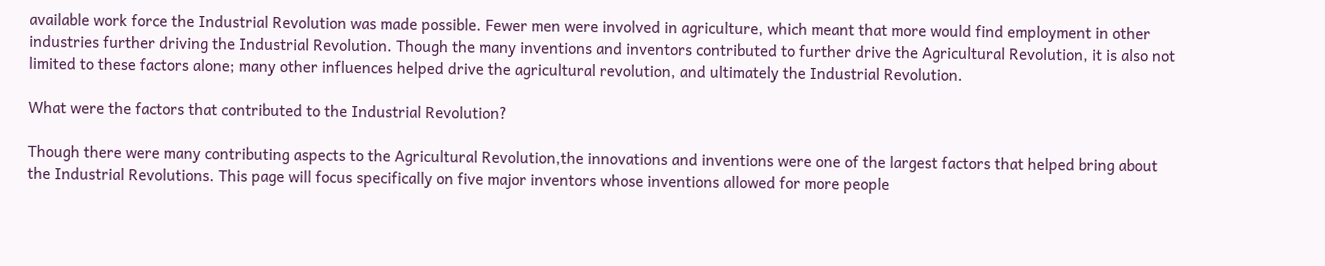available work force the Industrial Revolution was made possible. Fewer men were involved in agriculture, which meant that more would find employment in other industries further driving the Industrial Revolution. Though the many inventions and inventors contributed to further drive the Agricultural Revolution, it is also not limited to these factors alone; many other influences helped drive the agricultural revolution, and ultimately the Industrial Revolution.

What were the factors that contributed to the Industrial Revolution?

Though there were many contributing aspects to the Agricultural Revolution,the innovations and inventions were one of the largest factors that helped bring about the Industrial Revolutions. This page will focus specifically on five major inventors whose inventions allowed for more people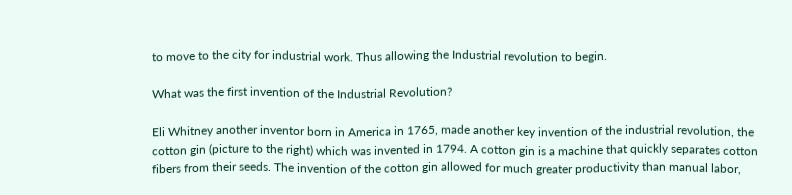to move to the city for industrial work. Thus allowing the Industrial revolution to begin.

What was the first invention of the Industrial Revolution?

Eli Whitney another inventor born in America in 1765, made another key invention of the industrial revolution, the cotton gin (picture to the right) which was invented in 1794. A cotton gin is a machine that quickly separates cotton fibers from their seeds. The invention of the cotton gin allowed for much greater productivity than manual labor,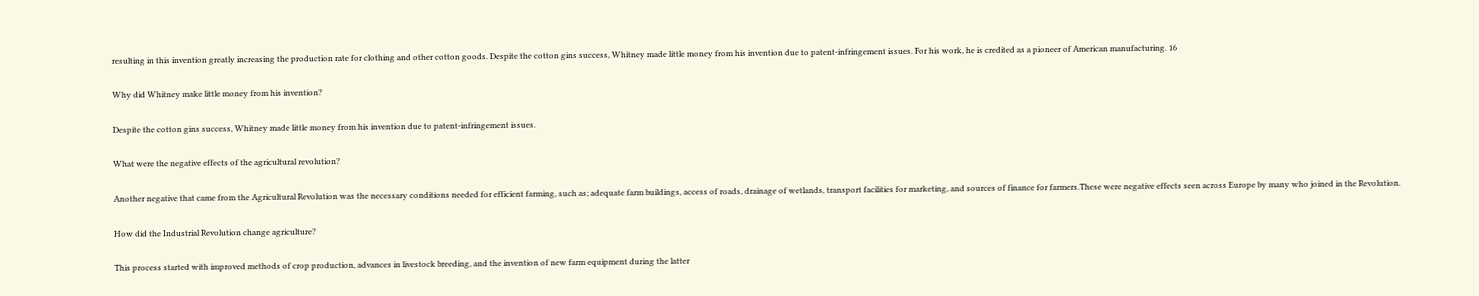resulting in this invention greatly increasing the production rate for clothing and other cotton goods. Despite the cotton gins success, Whitney made little money from his invention due to patent-infringement issues. For his work, he is credited as a pioneer of American manufacturing. 16

Why did Whitney make little money from his invention?

Despite the cotton gins success, Whitney made little money from his invention due to patent-infringement issues.

What were the negative effects of the agricultural revolution?

Another negative that came from the Agricultural Revolution was the necessary conditions needed for efficient farming, such as; adequate farm buildings, access of roads, drainage of wetlands, transport facilities for marketing, and sources of finance for farmers.These were negative effects seen across Europe by many who joined in the Revolution.

How did the Industrial Revolution change agriculture?

This process started with improved methods of crop production, advances in livestock breeding, and the invention of new farm equipment during the latter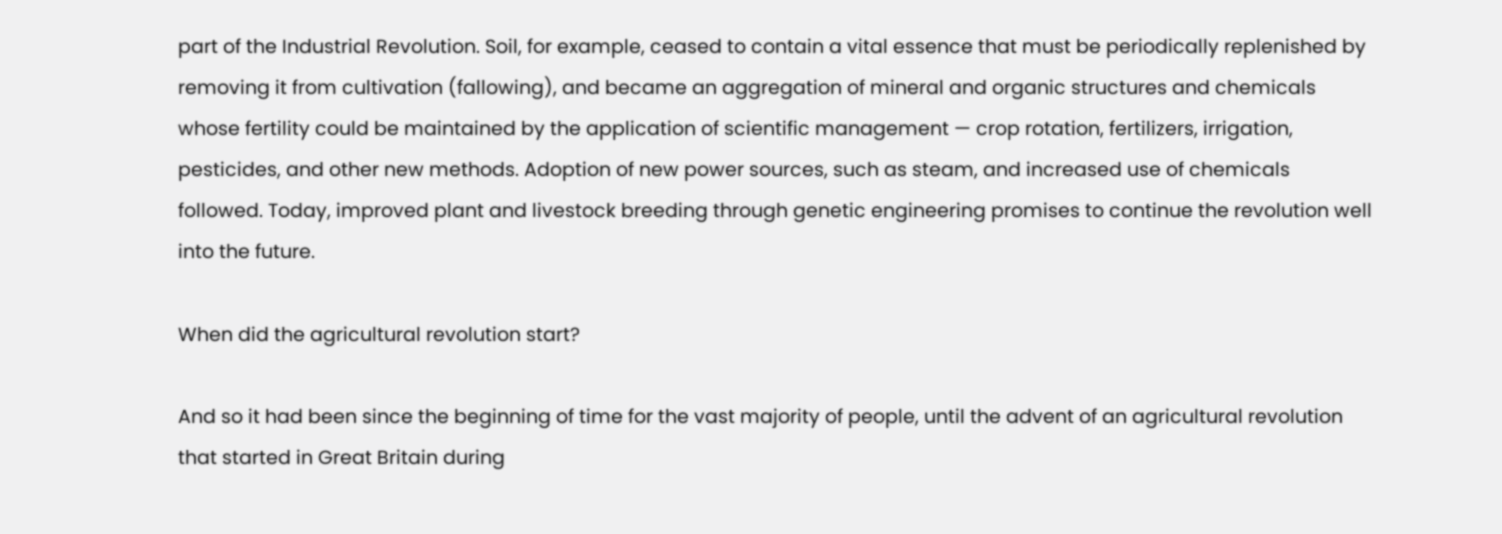part of the Industrial Revolution. Soil, for example, ceased to contain a vital essence that must be periodically replenished by removing it from cultivation (fallowing), and became an aggregation of mineral and organic structures and chemicals whose fertility could be maintained by the application of scientific management — crop rotation, fertilizers, irrigation, pesticides, and other new methods. Adoption of new power sources, such as steam, and increased use of chemicals followed. Today, improved plant and livestock breeding through genetic engineering promises to continue the revolution well into the future.

When did the agricultural revolution start?

And so it had been since the beginning of time for the vast majority of people, until the advent of an agricultural revolution that started in Great Britain during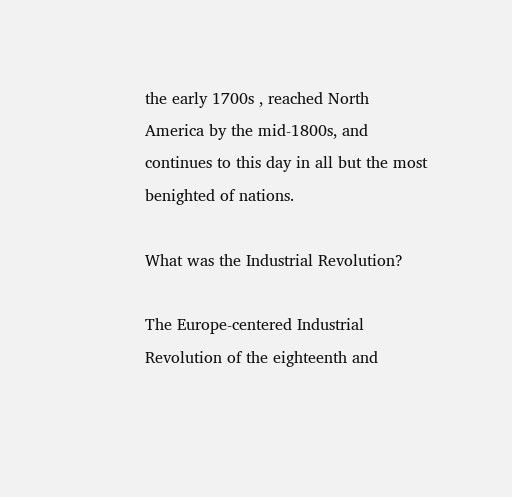the early 1700s , reached North America by the mid-1800s, and continues to this day in all but the most benighted of nations.

What was the Industrial Revolution?

The Europe-centered Industrial Revolution of the eighteenth and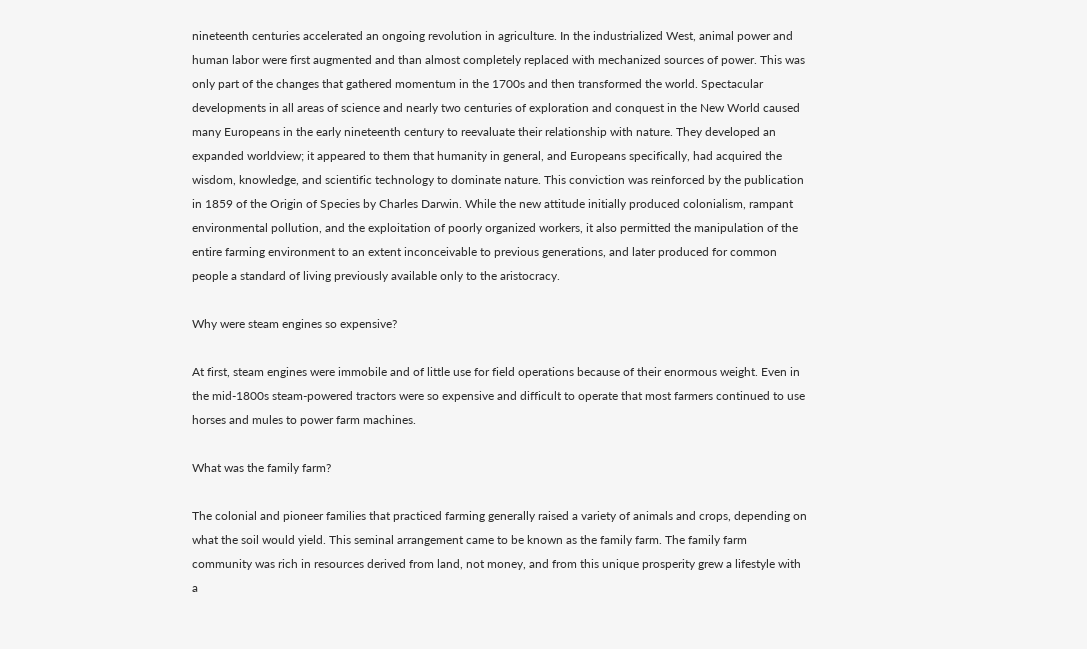nineteenth centuries accelerated an ongoing revolution in agriculture. In the industrialized West, animal power and human labor were first augmented and than almost completely replaced with mechanized sources of power. This was only part of the changes that gathered momentum in the 1700s and then transformed the world. Spectacular developments in all areas of science and nearly two centuries of exploration and conquest in the New World caused many Europeans in the early nineteenth century to reevaluate their relationship with nature. They developed an expanded worldview; it appeared to them that humanity in general, and Europeans specifically, had acquired the wisdom, knowledge, and scientific technology to dominate nature. This conviction was reinforced by the publication in 1859 of the Origin of Species by Charles Darwin. While the new attitude initially produced colonialism, rampant environmental pollution, and the exploitation of poorly organized workers, it also permitted the manipulation of the entire farming environment to an extent inconceivable to previous generations, and later produced for common people a standard of living previously available only to the aristocracy.

Why were steam engines so expensive?

At first, steam engines were immobile and of little use for field operations because of their enormous weight. Even in the mid-1800s steam-powered tractors were so expensive and difficult to operate that most farmers continued to use horses and mules to power farm machines.

What was the family farm?

The colonial and pioneer families that practiced farming generally raised a variety of animals and crops, depending on what the soil would yield. This seminal arrangement came to be known as the family farm. The family farm community was rich in resources derived from land, not money, and from this unique prosperity grew a lifestyle with a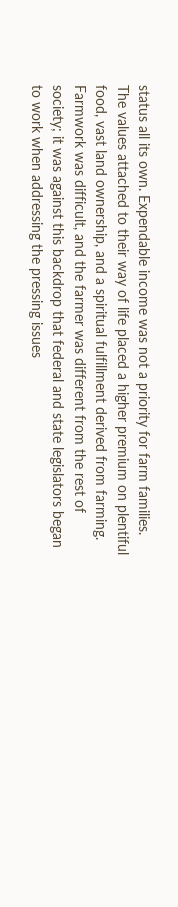status all its own. Expendable income was not a priority for farm families. The values attached to their way of life placed a higher premium on plentiful food, vast land ownership, and a spiritual fulfillment derived from farming. Farmwork was difficult, and the farmer was different from the rest of society; it was against this backdrop that federal and state legislators began to work when addressing the pressing issues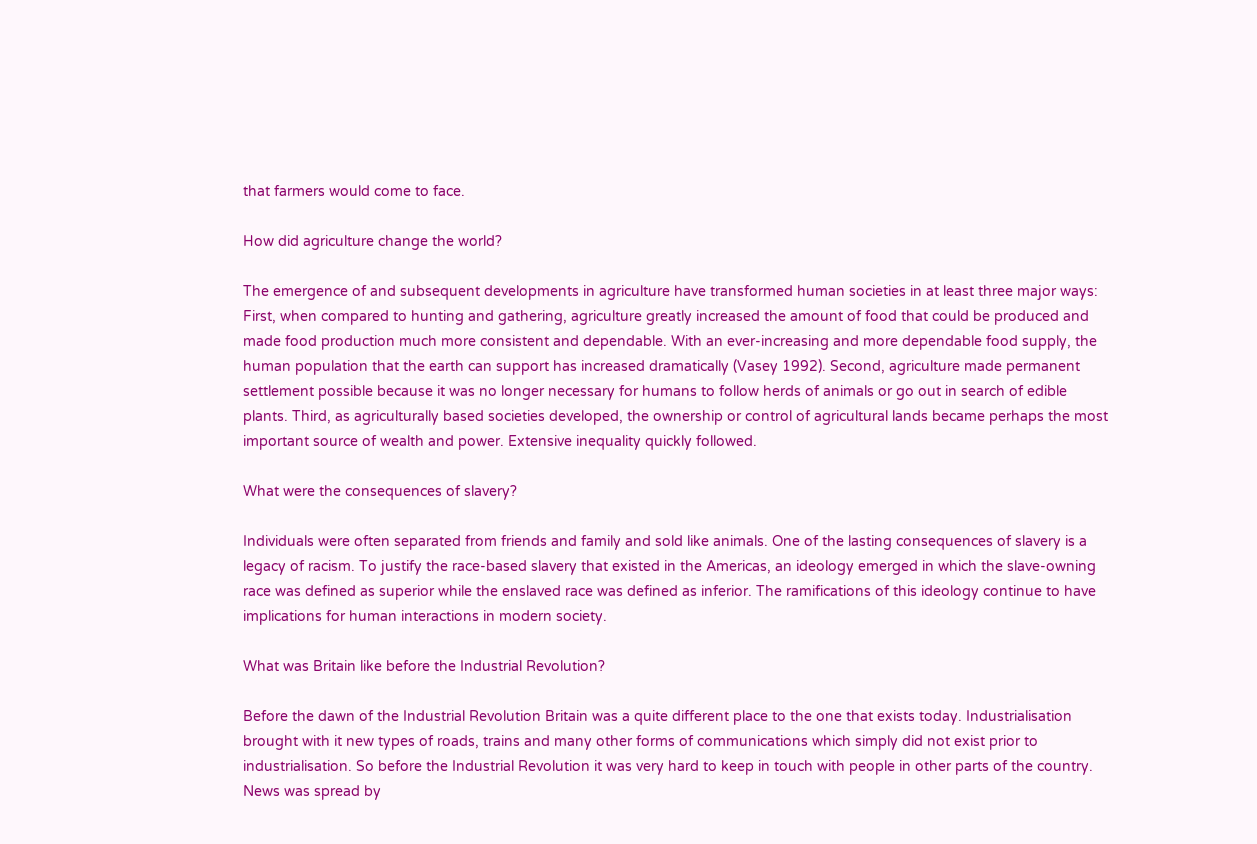that farmers would come to face.

How did agriculture change the world?

The emergence of and subsequent developments in agriculture have transformed human societies in at least three major ways: First, when compared to hunting and gathering, agriculture greatly increased the amount of food that could be produced and made food production much more consistent and dependable. With an ever-increasing and more dependable food supply, the human population that the earth can support has increased dramatically (Vasey 1992). Second, agriculture made permanent settlement possible because it was no longer necessary for humans to follow herds of animals or go out in search of edible plants. Third, as agriculturally based societies developed, the ownership or control of agricultural lands became perhaps the most important source of wealth and power. Extensive inequality quickly followed.

What were the consequences of slavery?

Individuals were often separated from friends and family and sold like animals. One of the lasting consequences of slavery is a legacy of racism. To justify the race-based slavery that existed in the Americas, an ideology emerged in which the slave-owning race was defined as superior while the enslaved race was defined as inferior. The ramifications of this ideology continue to have implications for human interactions in modern society.

What was Britain like before the Industrial Revolution?

Before the dawn of the Industrial Revolution Britain was a quite different place to the one that exists today. Industrialisation brought with it new types of roads, trains and many other forms of communications which simply did not exist prior to industrialisation. So before the Industrial Revolution it was very hard to keep in touch with people in other parts of the country. News was spread by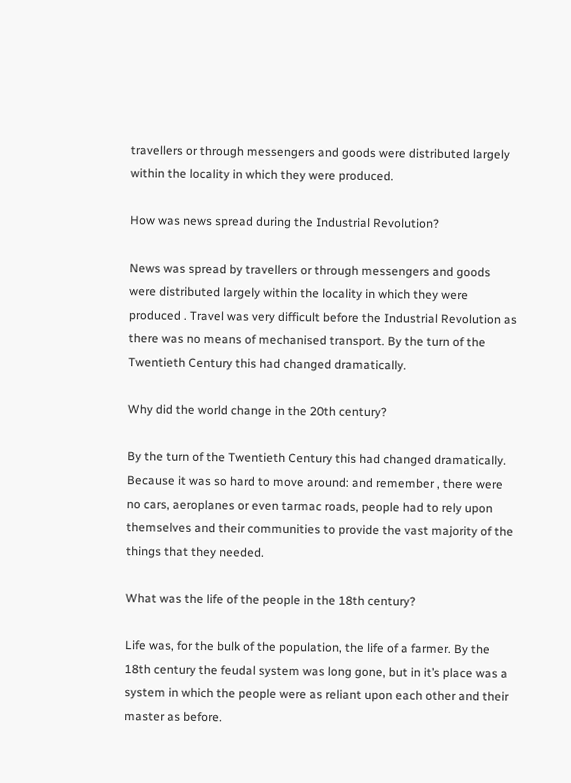travellers or through messengers and goods were distributed largely within the locality in which they were produced.

How was news spread during the Industrial Revolution?

News was spread by travellers or through messengers and goods were distributed largely within the locality in which they were produced . Travel was very difficult before the Industrial Revolution as there was no means of mechanised transport. By the turn of the Twentieth Century this had changed dramatically.

Why did the world change in the 20th century?

By the turn of the Twentieth Century this had changed dramatically. Because it was so hard to move around: and remember , there were no cars, aeroplanes or even tarmac roads, people had to rely upon themselves and their communities to provide the vast majority of the things that they needed.

What was the life of the people in the 18th century?

Life was, for the bulk of the population, the life of a farmer. By the 18th century the feudal system was long gone, but in it’s place was a system in which the people were as reliant upon each other and their master as before.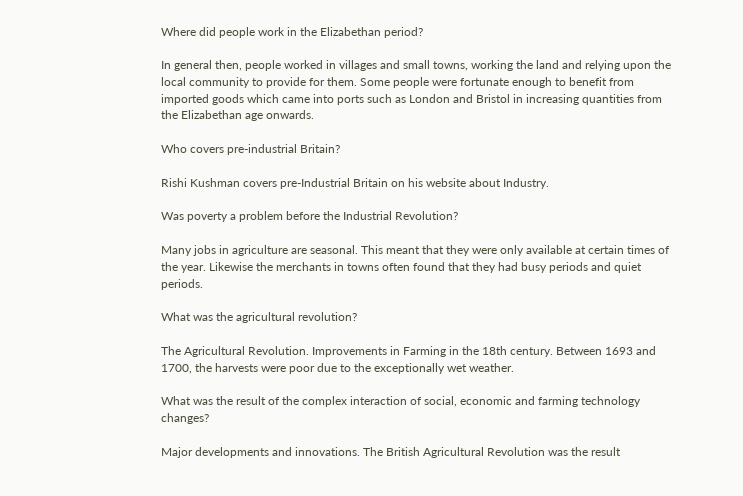Where did people work in the Elizabethan period?

In general then, people worked in villages and small towns, working the land and relying upon the local community to provide for them. Some people were fortunate enough to benefit from imported goods which came into ports such as London and Bristol in increasing quantities from the Elizabethan age onwards.

Who covers pre-industrial Britain?

Rishi Kushman covers pre-Industrial Britain on his website about Industry.

Was poverty a problem before the Industrial Revolution?

Many jobs in agriculture are seasonal. This meant that they were only available at certain times of the year. Likewise the merchants in towns often found that they had busy periods and quiet periods.

What was the agricultural revolution?

The Agricultural Revolution. Improvements in Farming in the 18th century. Between 1693 and 1700, the harvests were poor due to the exceptionally wet weather.

What was the result of the complex interaction of social, economic and farming technology changes?

Major developments and innovations. The British Agricultural Revolution was the result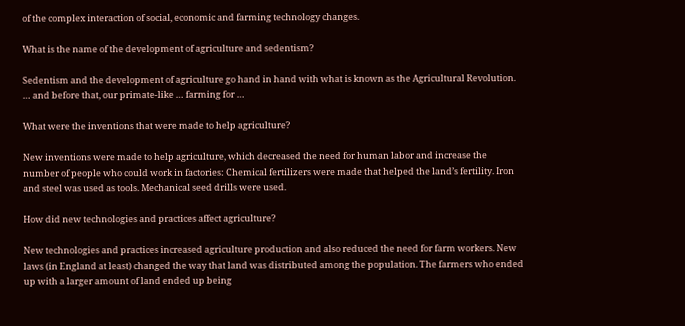of the complex interaction of social, economic and farming technology changes.

What is the name of the development of agriculture and sedentism?

Sedentism and the development of agriculture go hand in hand with what is known as the Agricultural Revolution. … and before that, our primate-like … farming for …

What were the inventions that were made to help agriculture?

New inventions were made to help agriculture, which decreased the need for human labor and increase the number of people who could work in factories: Chemical fertilizers were made that helped the land’s fertility. Iron and steel was used as tools. Mechanical seed drills were used.

How did new technologies and practices affect agriculture?

New technologies and practices increased agriculture production and also reduced the need for farm workers. New laws (in England at least) changed the way that land was distributed among the population. The farmers who ended up with a larger amount of land ended up being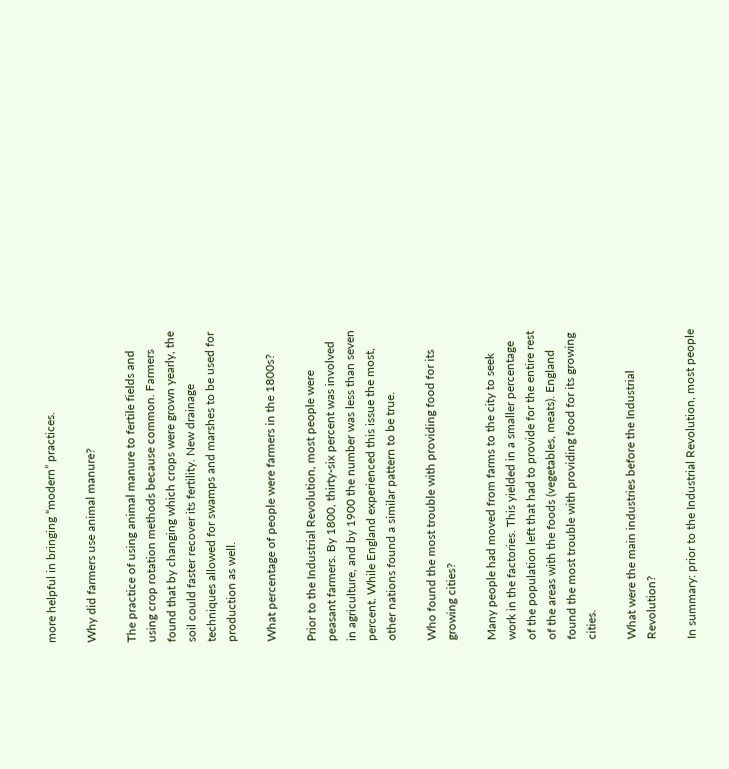more helpful in bringing “modern” practices.

Why did farmers use animal manure?

The practice of using animal manure to fertile fields and using crop rotation methods because common. Farmers found that by changing which crops were grown yearly, the soil could faster recover its fertility. New drainage techniques allowed for swamps and marshes to be used for production as well.

What percentage of people were farmers in the 1800s?

Prior to the Industrial Revolution, most people were peasant farmers. By 1800, thirty-six percent was involved in agriculture, and by 1900 the number was less than seven percent. While England experienced this issue the most, other nations found a similar pattern to be true.

Who found the most trouble with providing food for its growing cities?

Many people had moved from farms to the city to seek work in the factories. This yielded in a smaller percentage of the population left that had to provide for the entire rest of the areas with the foods (vegetables, meats). England found the most trouble with providing food for its growing cities.

What were the main industries before the Industrial Revolution?

In summary: prior to the Industrial Revolution, most people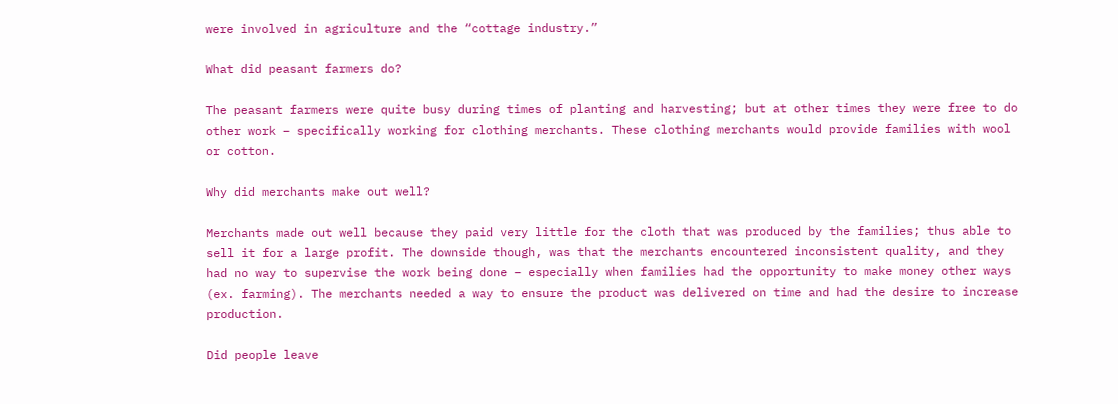were involved in agriculture and the “cottage industry.”

What did peasant farmers do?

The peasant farmers were quite busy during times of planting and harvesting; but at other times they were free to do other work – specifically working for clothing merchants. These clothing merchants would provide families with wool or cotton.

Why did merchants make out well?

Merchants made out well because they paid very little for the cloth that was produced by the families; thus able to sell it for a large profit. The downside though, was that the merchants encountered inconsistent quality, and they had no way to supervise the work being done – especially when families had the opportunity to make money other ways (ex. farming). The merchants needed a way to ensure the product was delivered on time and had the desire to increase production.

Did people leave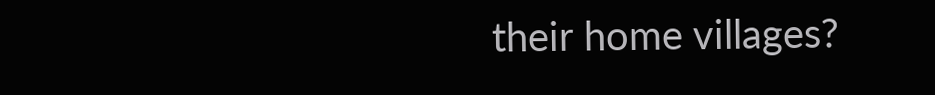their home villages?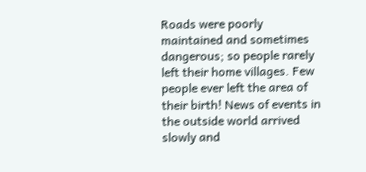Roads were poorly maintained and sometimes dangerous; so people rarely left their home villages. Few people ever left the area of their birth! News of events in the outside world arrived slowly and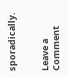sporadically.


Leave a Comment